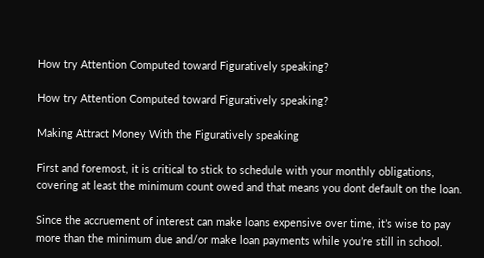How try Attention Computed toward Figuratively speaking?

How try Attention Computed toward Figuratively speaking?

Making Attract Money With the Figuratively speaking

First and foremost, it is critical to stick to schedule with your monthly obligations, covering at least the minimum count owed and that means you dont default on the loan.

Since the accruement of interest can make loans expensive over time, it’s wise to pay more than the minimum due and/or make loan payments while you’re still in school.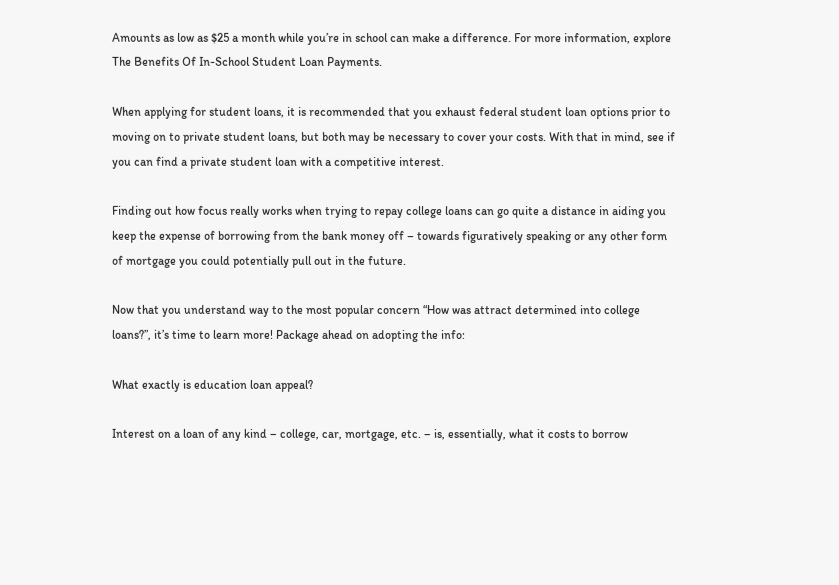Amounts as low as $25 a month while you’re in school can make a difference. For more information, explore The Benefits Of In-School Student Loan Payments.

When applying for student loans, it is recommended that you exhaust federal student loan options prior to moving on to private student loans, but both may be necessary to cover your costs. With that in mind, see if you can find a private student loan with a competitive interest.

Finding out how focus really works when trying to repay college loans can go quite a distance in aiding you keep the expense of borrowing from the bank money off – towards figuratively speaking or any other form of mortgage you could potentially pull out in the future.

Now that you understand way to the most popular concern “How was attract determined into college loans?”, it’s time to learn more! Package ahead on adopting the info:

What exactly is education loan appeal?

Interest on a loan of any kind – college, car, mortgage, etc. – is, essentially, what it costs to borrow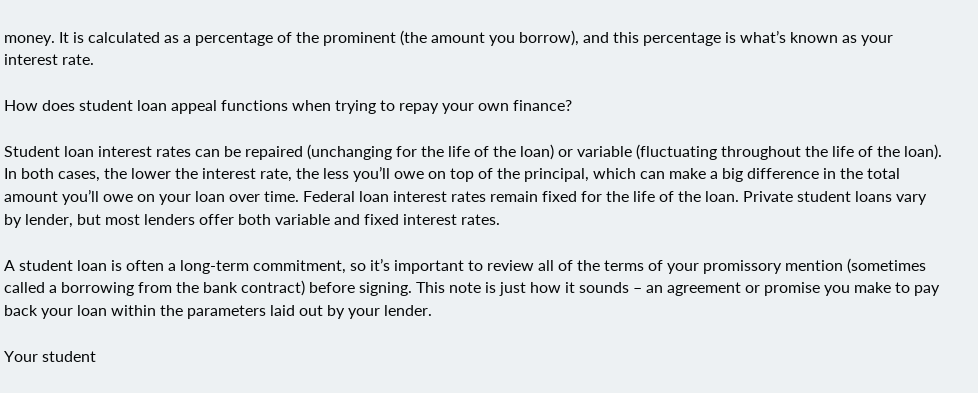money. It is calculated as a percentage of the prominent (the amount you borrow), and this percentage is what’s known as your interest rate.

How does student loan appeal functions when trying to repay your own finance?

Student loan interest rates can be repaired (unchanging for the life of the loan) or variable (fluctuating throughout the life of the loan). In both cases, the lower the interest rate, the less you’ll owe on top of the principal, which can make a big difference in the total amount you’ll owe on your loan over time. Federal loan interest rates remain fixed for the life of the loan. Private student loans vary by lender, but most lenders offer both variable and fixed interest rates.

A student loan is often a long-term commitment, so it’s important to review all of the terms of your promissory mention (sometimes called a borrowing from the bank contract) before signing. This note is just how it sounds – an agreement or promise you make to pay back your loan within the parameters laid out by your lender.

Your student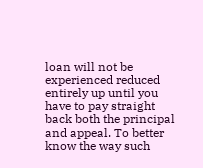loan will not be experienced reduced entirely up until you have to pay straight back both the principal and appeal. To better know the way such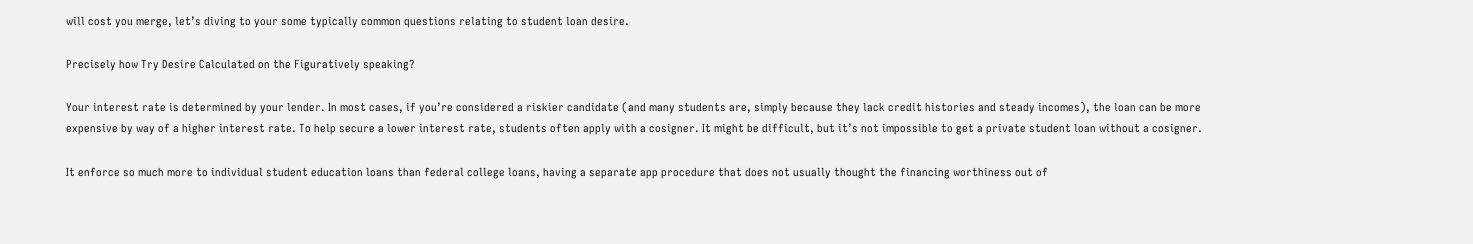will cost you merge, let’s diving to your some typically common questions relating to student loan desire.

Precisely how Try Desire Calculated on the Figuratively speaking?

Your interest rate is determined by your lender. In most cases, if you’re considered a riskier candidate (and many students are, simply because they lack credit histories and steady incomes), the loan can be more expensive by way of a higher interest rate. To help secure a lower interest rate, students often apply with a cosigner. It might be difficult, but it’s not impossible to get a private student loan without a cosigner.

It enforce so much more to individual student education loans than federal college loans, having a separate app procedure that does not usually thought the financing worthiness out of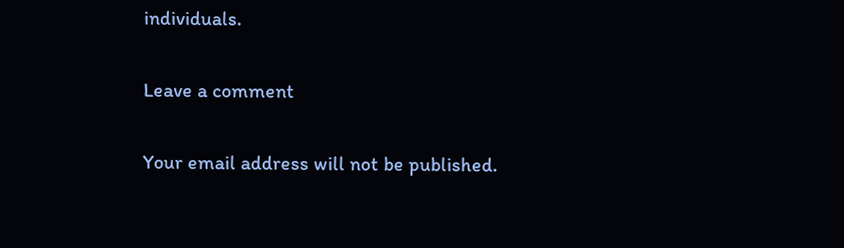individuals.

Leave a comment

Your email address will not be published.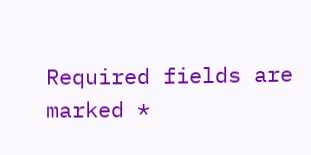Required fields are marked *